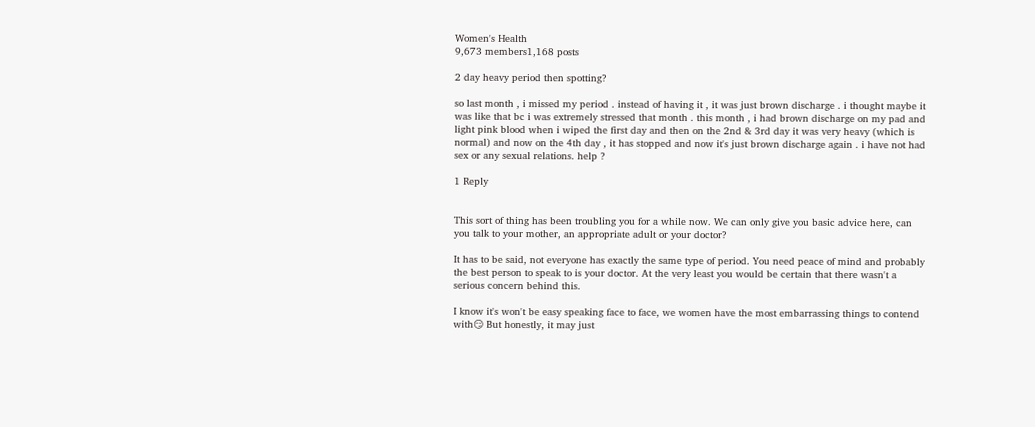Women's Health
9,673 members1,168 posts

2 day heavy period then spotting?

so last month , i missed my period . instead of having it , it was just brown discharge . i thought maybe it was like that bc i was extremely stressed that month . this month , i had brown discharge on my pad and light pink blood when i wiped the first day and then on the 2nd & 3rd day it was very heavy (which is normal) and now on the 4th day , it has stopped and now it's just brown discharge again . i have not had sex or any sexual relations. help ?

1 Reply


This sort of thing has been troubling you for a while now. We can only give you basic advice here, can you talk to your mother, an appropriate adult or your doctor?

It has to be said, not everyone has exactly the same type of period. You need peace of mind and probably the best person to speak to is your doctor. At the very least you would be certain that there wasn't a serious concern behind this.

I know it's won't be easy speaking face to face, we women have the most embarrassing things to contend with😏 But honestly, it may just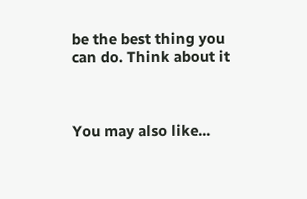be the best thing you can do. Think about it



You may also like...